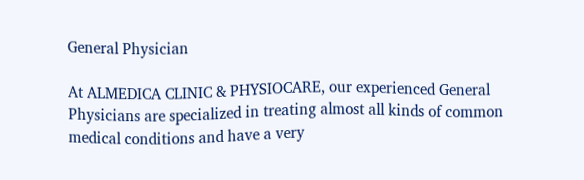General Physician

At ALMEDICA CLINIC & PHYSIOCARE, our experienced General Physicians are specialized in treating almost all kinds of common medical conditions and have a very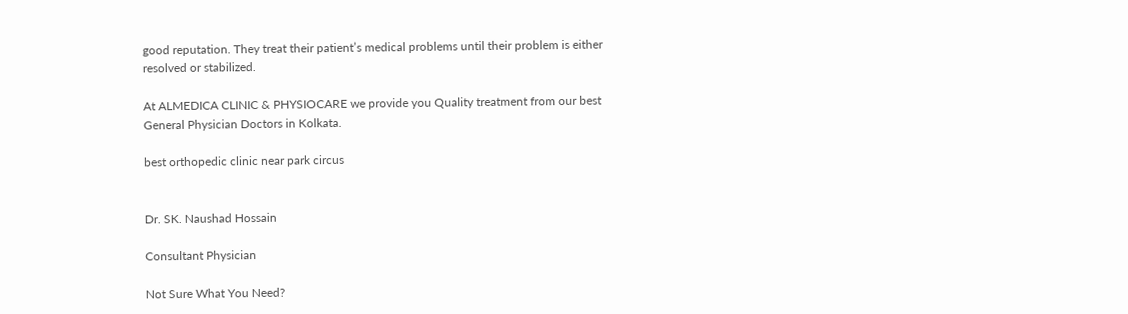good reputation. They treat their patient’s medical problems until their problem is either resolved or stabilized.

At ALMEDICA CLINIC & PHYSIOCARE we provide you Quality treatment from our best General Physician Doctors in Kolkata.

best orthopedic clinic near park circus


Dr. SK. Naushad Hossain

Consultant Physician

Not Sure What You Need?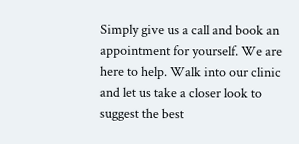Simply give us a call and book an appointment for yourself. We are here to help. Walk into our clinic and let us take a closer look to suggest the best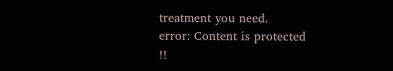treatment you need.
error: Content is protected !!